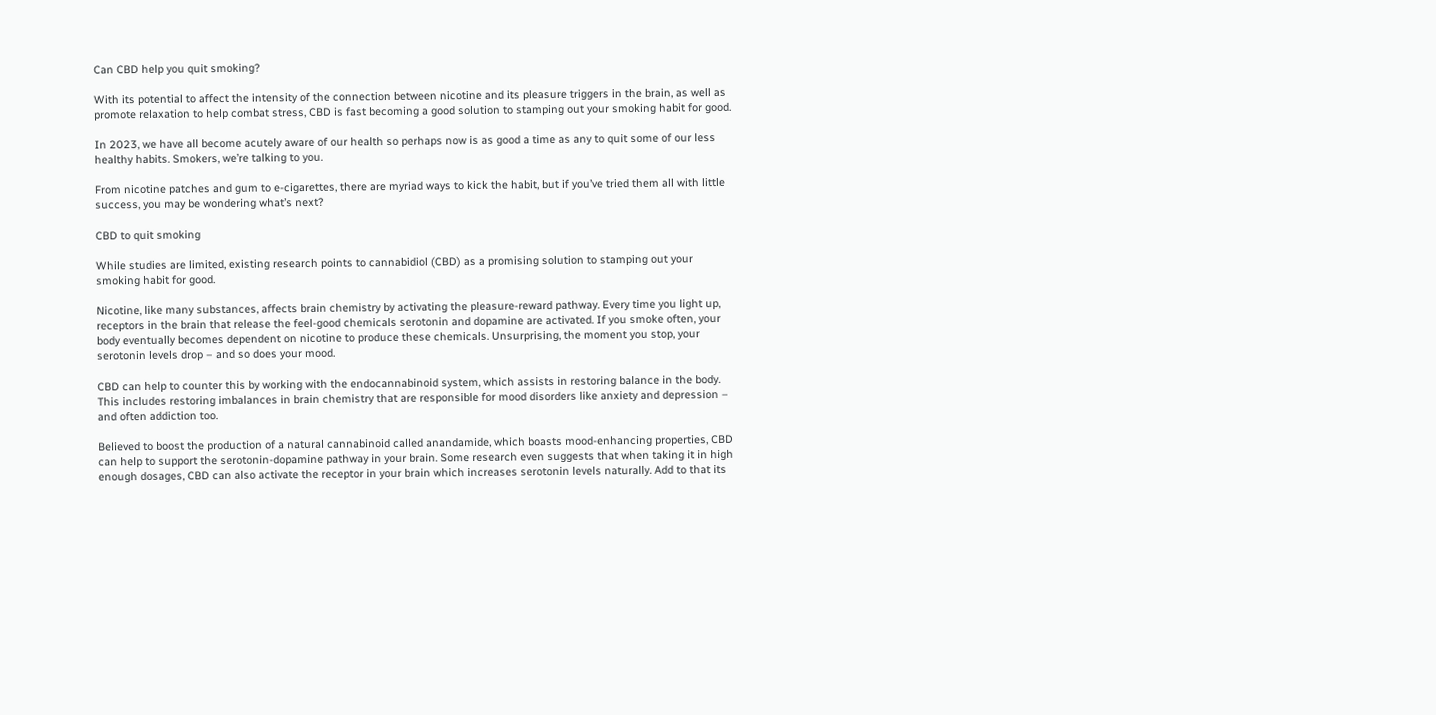Can CBD help you quit smoking?

With its potential to affect the intensity of the connection between nicotine and its pleasure triggers in the brain, as well as promote relaxation to help combat stress, CBD is fast becoming a good solution to stamping out your smoking habit for good.

In 2023, we have all become acutely aware of our health so perhaps now is as good a time as any to quit some of our less healthy habits. Smokers, we’re talking to you.

From nicotine patches and gum to e-cigarettes, there are myriad ways to kick the habit, but if you’ve tried them all with little success, you may be wondering what’s next?

CBD to quit smoking

While studies are limited, existing research points to cannabidiol (CBD) as a promising solution to stamping out your smoking habit for good.

Nicotine, like many substances, affects brain chemistry by activating the pleasure-reward pathway. Every time you light up, receptors in the brain that release the feel-good chemicals serotonin and dopamine are activated. If you smoke often, your body eventually becomes dependent on nicotine to produce these chemicals. Unsurprising, the moment you stop, your serotonin levels drop – and so does your mood.

CBD can help to counter this by working with the endocannabinoid system, which assists in restoring balance in the body. This includes restoring imbalances in brain chemistry that are responsible for mood disorders like anxiety and depression – and often addiction too.

Believed to boost the production of a natural cannabinoid called anandamide, which boasts mood-enhancing properties, CBD can help to support the serotonin-dopamine pathway in your brain. Some research even suggests that when taking it in high enough dosages, CBD can also activate the receptor in your brain which increases serotonin levels naturally. Add to that its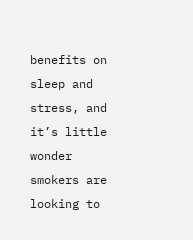benefits on sleep and stress, and it’s little wonder smokers are looking to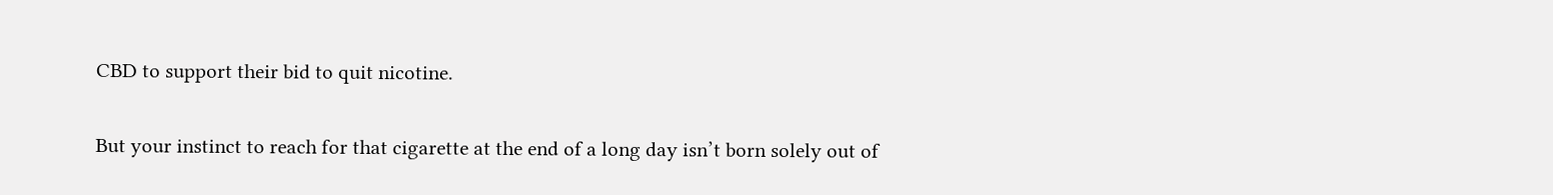CBD to support their bid to quit nicotine.

But your instinct to reach for that cigarette at the end of a long day isn’t born solely out of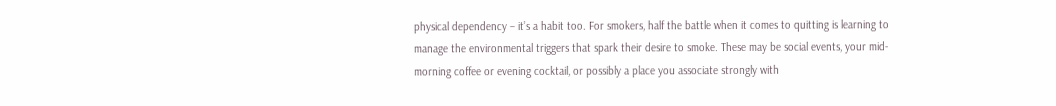physical dependency – it’s a habit too. For smokers, half the battle when it comes to quitting is learning to manage the environmental triggers that spark their desire to smoke. These may be social events, your mid-morning coffee or evening cocktail, or possibly a place you associate strongly with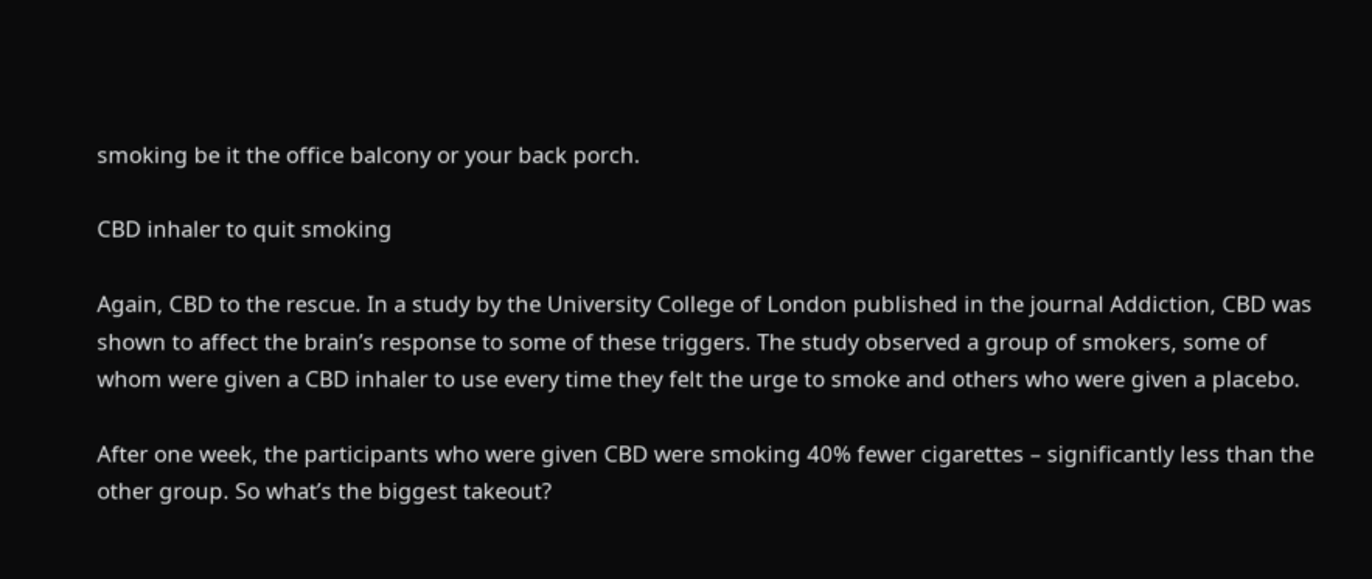smoking be it the office balcony or your back porch.

CBD inhaler to quit smoking

Again, CBD to the rescue. In a study by the University College of London published in the journal Addiction, CBD was shown to affect the brain’s response to some of these triggers. The study observed a group of smokers, some of whom were given a CBD inhaler to use every time they felt the urge to smoke and others who were given a placebo.

After one week, the participants who were given CBD were smoking 40% fewer cigarettes – significantly less than the other group. So what’s the biggest takeout?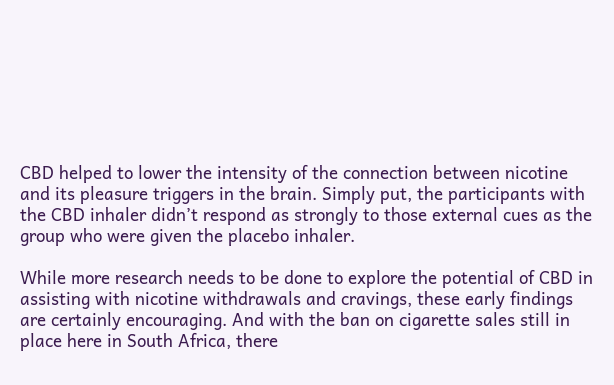CBD helped to lower the intensity of the connection between nicotine and its pleasure triggers in the brain. Simply put, the participants with the CBD inhaler didn’t respond as strongly to those external cues as the group who were given the placebo inhaler.

While more research needs to be done to explore the potential of CBD in assisting with nicotine withdrawals and cravings, these early findings are certainly encouraging. And with the ban on cigarette sales still in place here in South Africa, there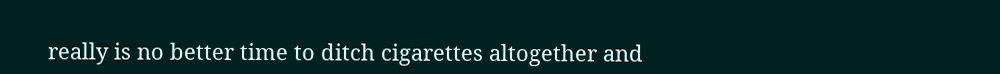really is no better time to ditch cigarettes altogether and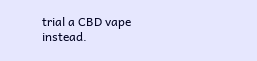trial a CBD vape instead.